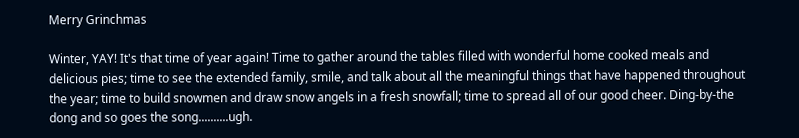Merry Grinchmas

Winter, YAY! It's that time of year again! Time to gather around the tables filled with wonderful home cooked meals and delicious pies; time to see the extended family, smile, and talk about all the meaningful things that have happened throughout the year; time to build snowmen and draw snow angels in a fresh snowfall; time to spread all of our good cheer. Ding-by-the dong and so goes the song..........ugh.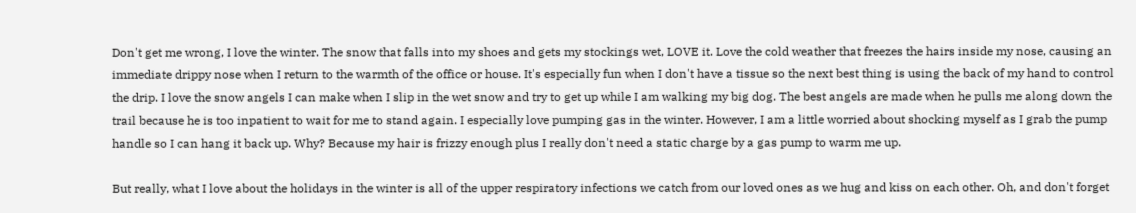Don't get me wrong, I love the winter. The snow that falls into my shoes and gets my stockings wet, LOVE it. Love the cold weather that freezes the hairs inside my nose, causing an immediate drippy nose when I return to the warmth of the office or house. It's especially fun when I don't have a tissue so the next best thing is using the back of my hand to control the drip. I love the snow angels I can make when I slip in the wet snow and try to get up while I am walking my big dog. The best angels are made when he pulls me along down the trail because he is too inpatient to wait for me to stand again. I especially love pumping gas in the winter. However, I am a little worried about shocking myself as I grab the pump handle so I can hang it back up. Why? Because my hair is frizzy enough plus I really don't need a static charge by a gas pump to warm me up.

But really, what I love about the holidays in the winter is all of the upper respiratory infections we catch from our loved ones as we hug and kiss on each other. Oh, and don't forget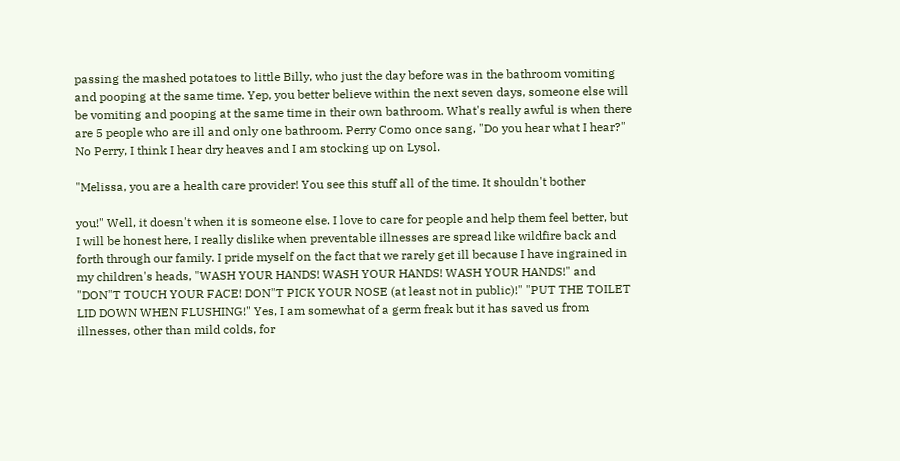passing the mashed potatoes to little Billy, who just the day before was in the bathroom vomiting and pooping at the same time. Yep, you better believe within the next seven days, someone else will be vomiting and pooping at the same time in their own bathroom. What's really awful is when there are 5 people who are ill and only one bathroom. Perry Como once sang, "Do you hear what I hear?" No Perry, I think I hear dry heaves and I am stocking up on Lysol.

"Melissa, you are a health care provider! You see this stuff all of the time. It shouldn't bother

you!" Well, it doesn't when it is someone else. I love to care for people and help them feel better, but I will be honest here, I really dislike when preventable illnesses are spread like wildfire back and forth through our family. I pride myself on the fact that we rarely get ill because I have ingrained in my children's heads, "WASH YOUR HANDS! WASH YOUR HANDS! WASH YOUR HANDS!" and "DON"T TOUCH YOUR FACE! DON"T PICK YOUR NOSE (at least not in public)!" "PUT THE TOILET LID DOWN WHEN FLUSHING!" Yes, I am somewhat of a germ freak but it has saved us from illnesses, other than mild colds, for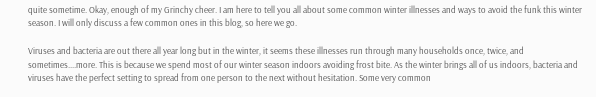quite sometime. Okay, enough of my Grinchy cheer. I am here to tell you all about some common winter illnesses and ways to avoid the funk this winter season. I will only discuss a few common ones in this blog, so here we go.

Viruses and bacteria are out there all year long but in the winter, it seems these illnesses run through many households once, twice, and sometimes....more. This is because we spend most of our winter season indoors avoiding frost bite. As the winter brings all of us indoors, bacteria and viruses have the perfect setting to spread from one person to the next without hesitation. Some very common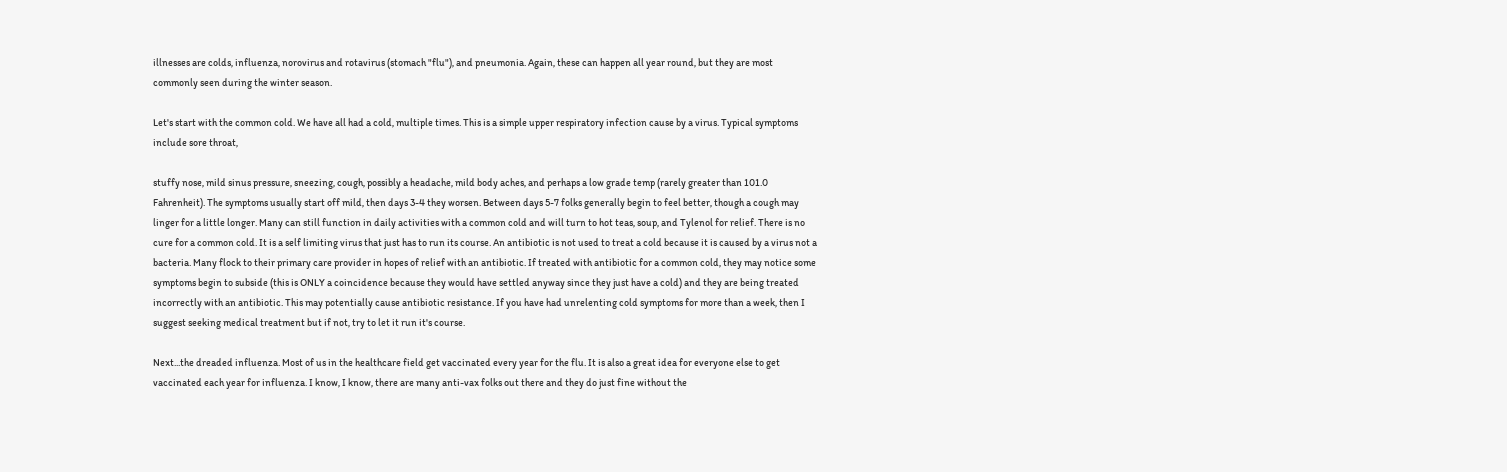illnesses are colds, influenza, norovirus and rotavirus (stomach "flu"), and pneumonia. Again, these can happen all year round, but they are most commonly seen during the winter season.

Let's start with the common cold. We have all had a cold, multiple times. This is a simple upper respiratory infection cause by a virus. Typical symptoms include sore throat,

stuffy nose, mild sinus pressure, sneezing, cough, possibly a headache, mild body aches, and perhaps a low grade temp (rarely greater than 101.0 Fahrenheit). The symptoms usually start off mild, then days 3-4 they worsen. Between days 5-7 folks generally begin to feel better, though a cough may linger for a little longer. Many can still function in daily activities with a common cold and will turn to hot teas, soup, and Tylenol for relief. There is no cure for a common cold. It is a self limiting virus that just has to run its course. An antibiotic is not used to treat a cold because it is caused by a virus not a bacteria. Many flock to their primary care provider in hopes of relief with an antibiotic. If treated with antibiotic for a common cold, they may notice some symptoms begin to subside (this is ONLY a coincidence because they would have settled anyway since they just have a cold) and they are being treated incorrectly with an antibiotic. This may potentially cause antibiotic resistance. If you have had unrelenting cold symptoms for more than a week, then I suggest seeking medical treatment but if not, try to let it run it's course.

Next...the dreaded influenza. Most of us in the healthcare field get vaccinated every year for the flu. It is also a great idea for everyone else to get vaccinated each year for influenza. I know, I know, there are many anti-vax folks out there and they do just fine without the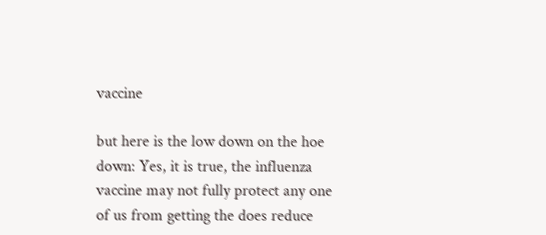vaccine

but here is the low down on the hoe down: Yes, it is true, the influenza vaccine may not fully protect any one of us from getting the does reduce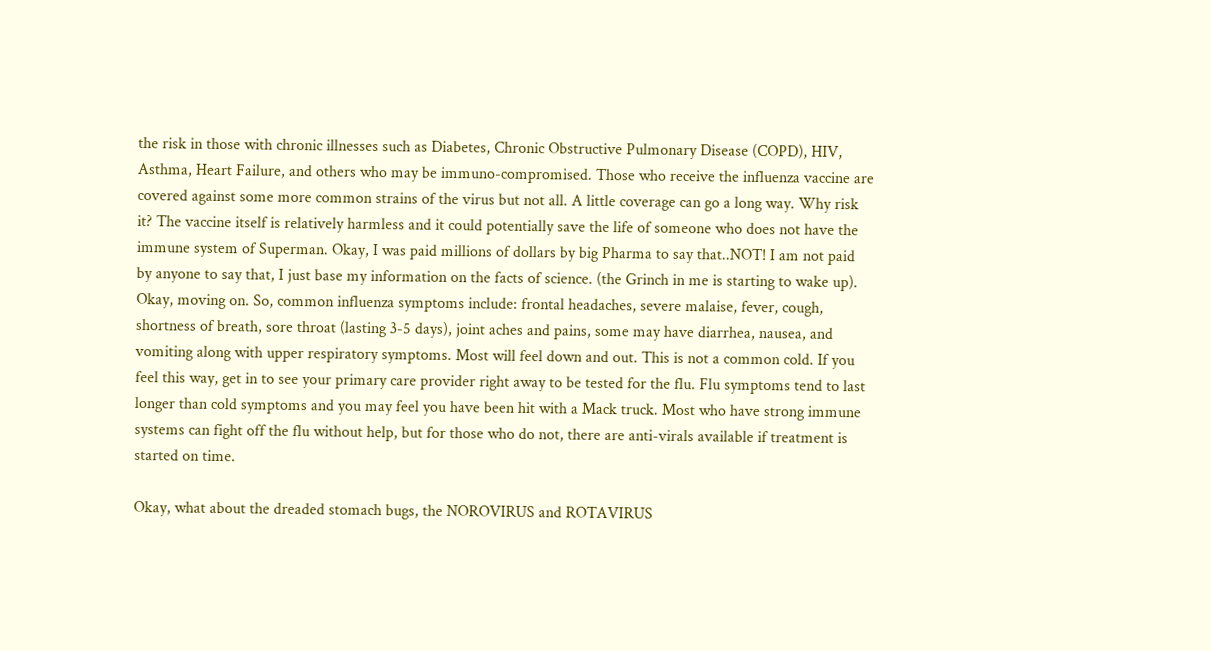the risk in those with chronic illnesses such as Diabetes, Chronic Obstructive Pulmonary Disease (COPD), HIV, Asthma, Heart Failure, and others who may be immuno-compromised. Those who receive the influenza vaccine are covered against some more common strains of the virus but not all. A little coverage can go a long way. Why risk it? The vaccine itself is relatively harmless and it could potentially save the life of someone who does not have the immune system of Superman. Okay, I was paid millions of dollars by big Pharma to say that..NOT! I am not paid by anyone to say that, I just base my information on the facts of science. (the Grinch in me is starting to wake up). Okay, moving on. So, common influenza symptoms include: frontal headaches, severe malaise, fever, cough, shortness of breath, sore throat (lasting 3-5 days), joint aches and pains, some may have diarrhea, nausea, and vomiting along with upper respiratory symptoms. Most will feel down and out. This is not a common cold. If you feel this way, get in to see your primary care provider right away to be tested for the flu. Flu symptoms tend to last longer than cold symptoms and you may feel you have been hit with a Mack truck. Most who have strong immune systems can fight off the flu without help, but for those who do not, there are anti-virals available if treatment is started on time.

Okay, what about the dreaded stomach bugs, the NOROVIRUS and ROTAVIRUS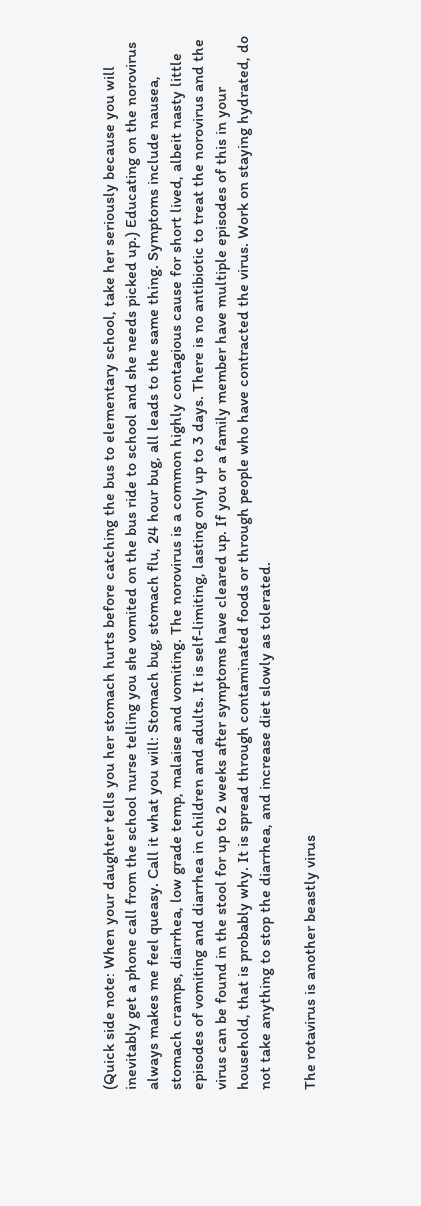(Quick side note: When your daughter tells you her stomach hurts before catching the bus to elementary school, take her seriously because you will inevitably get a phone call from the school nurse telling you she vomited on the bus ride to school and she needs picked up.) Educating on the norovirus always makes me feel queasy. Call it what you will: Stomach bug, stomach flu, 24 hour bug, all leads to the same thing. Symptoms include nausea, stomach cramps, diarrhea, low grade temp, malaise and vomiting. The norovirus is a common highly contagious cause for short lived, albeit nasty little episodes of vomiting and diarrhea in children and adults. It is self-limiting, lasting only up to 3 days. There is no antibiotic to treat the norovirus and the virus can be found in the stool for up to 2 weeks after symptoms have cleared up. If you or a family member have multiple episodes of this in your household, that is probably why. It is spread through contaminated foods or through people who have contracted the virus. Work on staying hydrated, do not take anything to stop the diarrhea, and increase diet slowly as tolerated.

The rotavirus is another beastly virus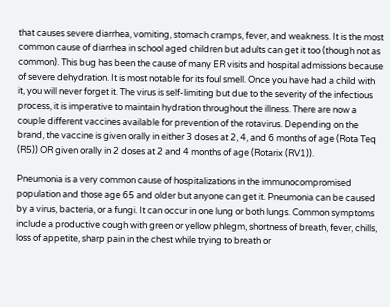that causes severe diarrhea, vomiting, stomach cramps, fever, and weakness. It is the most common cause of diarrhea in school aged children but adults can get it too (though not as common). This bug has been the cause of many ER visits and hospital admissions because of severe dehydration. It is most notable for its foul smell. Once you have had a child with it, you will never forget it. The virus is self-limiting but due to the severity of the infectious process, it is imperative to maintain hydration throughout the illness. There are now a couple different vaccines available for prevention of the rotavirus. Depending on the brand, the vaccine is given orally in either 3 doses at 2, 4, and 6 months of age (Rota Teq (R5)) OR given orally in 2 doses at 2 and 4 months of age (Rotarix (RV1)).

Pneumonia is a very common cause of hospitalizations in the immunocompromised population and those age 65 and older but anyone can get it. Pneumonia can be caused by a virus, bacteria, or a fungi. It can occur in one lung or both lungs. Common symptoms include a productive cough with green or yellow phlegm, shortness of breath, fever, chills, loss of appetite, sharp pain in the chest while trying to breath or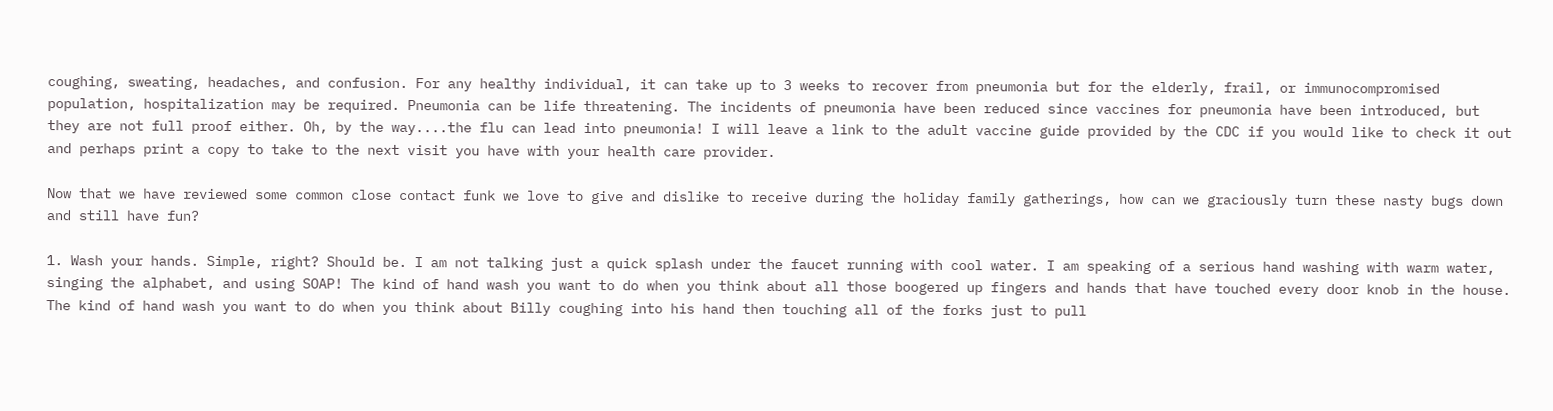coughing, sweating, headaches, and confusion. For any healthy individual, it can take up to 3 weeks to recover from pneumonia but for the elderly, frail, or immunocompromised population, hospitalization may be required. Pneumonia can be life threatening. The incidents of pneumonia have been reduced since vaccines for pneumonia have been introduced, but they are not full proof either. Oh, by the way....the flu can lead into pneumonia! I will leave a link to the adult vaccine guide provided by the CDC if you would like to check it out and perhaps print a copy to take to the next visit you have with your health care provider.

Now that we have reviewed some common close contact funk we love to give and dislike to receive during the holiday family gatherings, how can we graciously turn these nasty bugs down and still have fun?

1. Wash your hands. Simple, right? Should be. I am not talking just a quick splash under the faucet running with cool water. I am speaking of a serious hand washing with warm water, singing the alphabet, and using SOAP! The kind of hand wash you want to do when you think about all those boogered up fingers and hands that have touched every door knob in the house. The kind of hand wash you want to do when you think about Billy coughing into his hand then touching all of the forks just to pull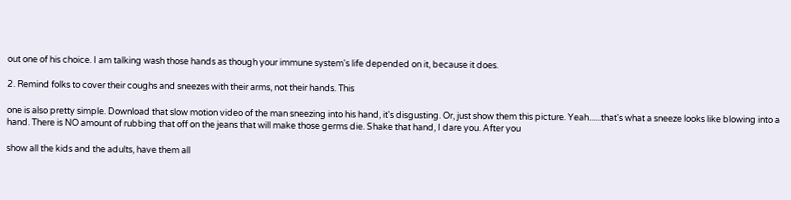out one of his choice. I am talking wash those hands as though your immune system's life depended on it, because it does.

2. Remind folks to cover their coughs and sneezes with their arms, not their hands. This

one is also pretty simple. Download that slow motion video of the man sneezing into his hand, it's disgusting. Or, just show them this picture. Yeah......that's what a sneeze looks like blowing into a hand. There is NO amount of rubbing that off on the jeans that will make those germs die. Shake that hand, I dare you. After you

show all the kids and the adults, have them all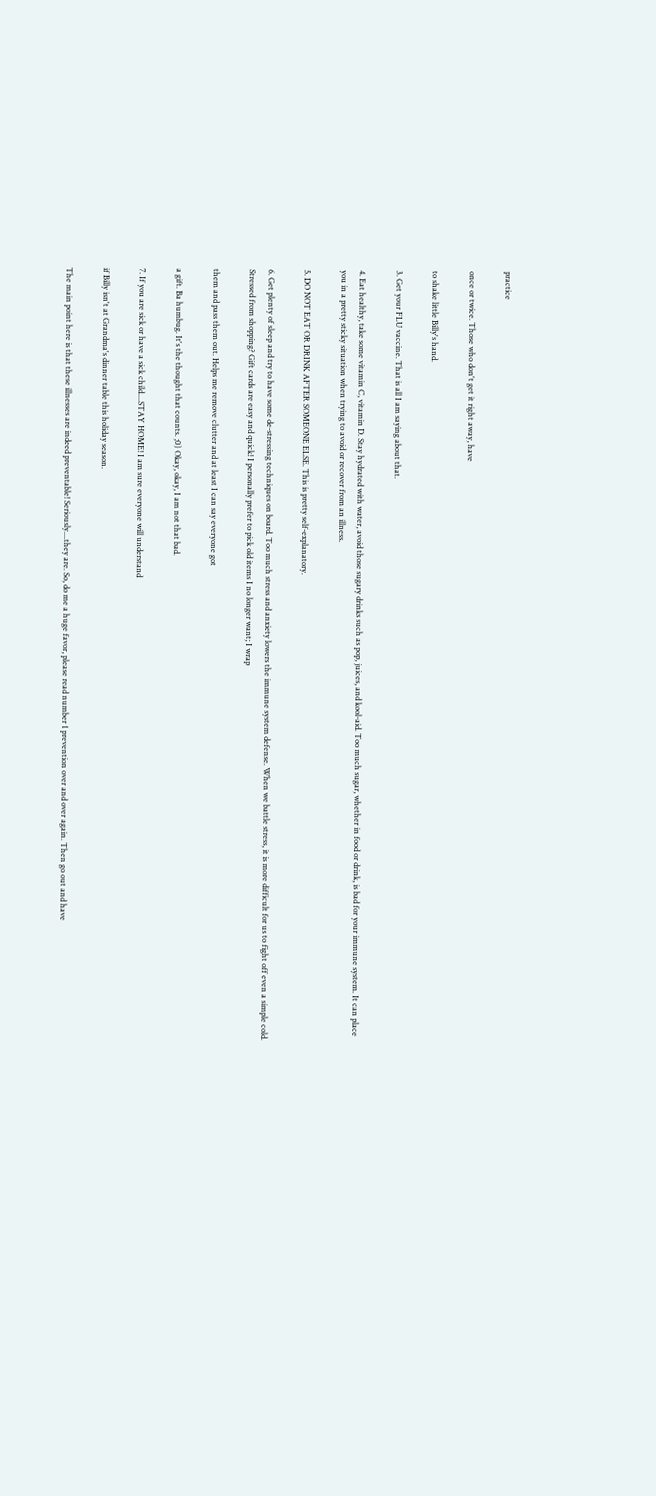practice

once or twice. Those who don't get it right away, have

to shake little Billy's hand.

3. Get your FLU vaccine. That is all I am saying about that.

4. Eat healthy, take some vitamin C, vitamin D. Stay hydrated with water, avoid those sugary drinks such as pop, juices, and kool-aid. Too much sugar, whether in food or drink, is bad for your immune system. It can place you in a pretty sticky situation when trying to avoid or recover from an illness.

5. DO NOT EAT OR DRINK AFTER SOMEONE ELSE. This is pretty self-explanatory.

6. Get plenty of sleep and try to have some de-stressing techniques on board. Too much stress and anxiety lowers the immune system defense. When we battle stress, it is more difficult for us to fight off even a simple cold. Stressed from shopping? Gift cards are easy and quick! I personally prefer to pick old items I no longer want; I wrap

them and pass them out. Helps me remove clutter and at least I can say everyone got

a gift. Ba humbug. It's the thought that counts. ;0) Okay, okay, I am not that bad.

7. If you are sick or have a sick child....STAY HOME! I am sure everyone will understand

if Billy isn't at Grandma's dinner table this holiday season.

The main point here is that these illnesses are indeed preventable! Seriously....they are. So, do me a huge favor, please read number 1 prevention over and over again. Then go out and have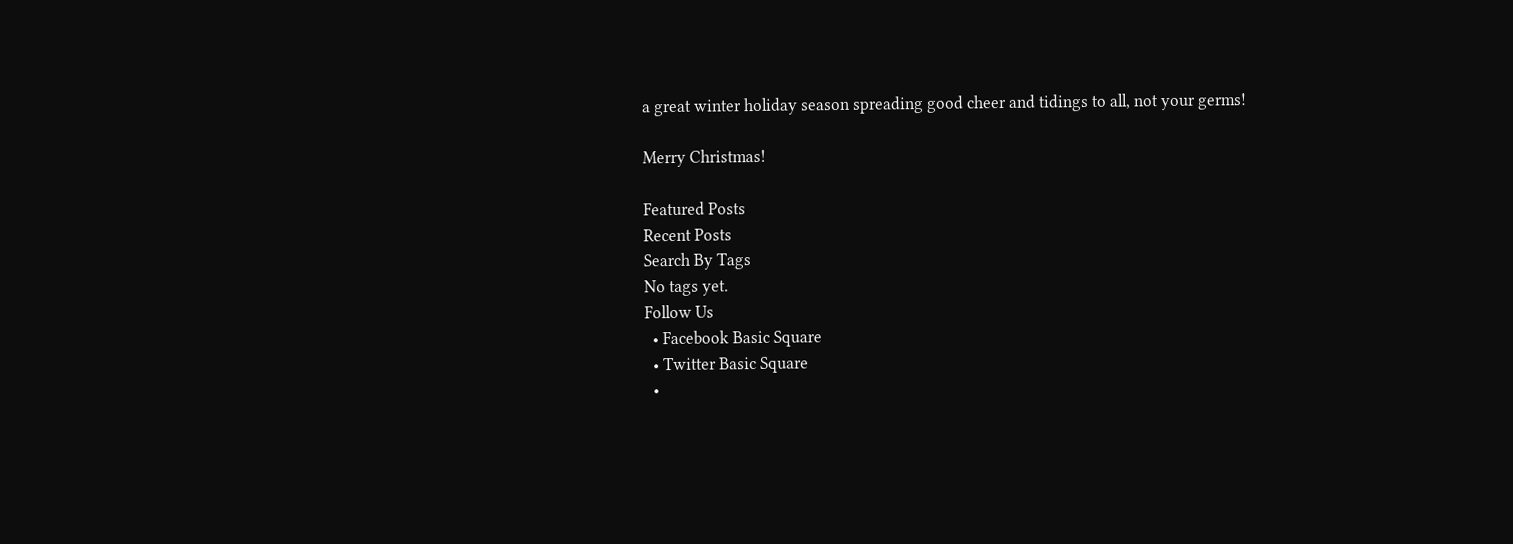a great winter holiday season spreading good cheer and tidings to all, not your germs!

Merry Christmas!

Featured Posts
Recent Posts
Search By Tags
No tags yet.
Follow Us
  • Facebook Basic Square
  • Twitter Basic Square
  •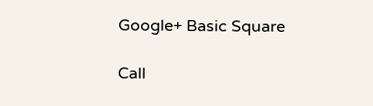Google+ Basic Square

Call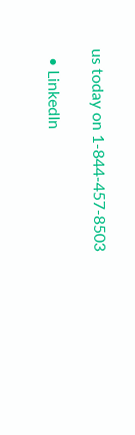us today on 1-844-457-8503

  • LinkedIn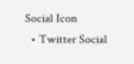Social Icon
  • Twitter Social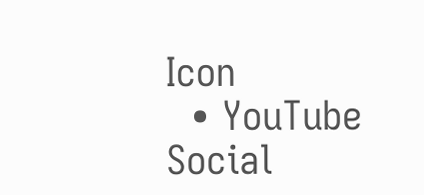Icon
  • YouTube Social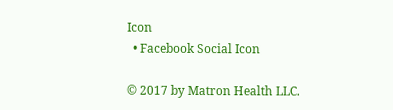Icon
  • Facebook Social Icon

© 2017 by Matron Health LLC.